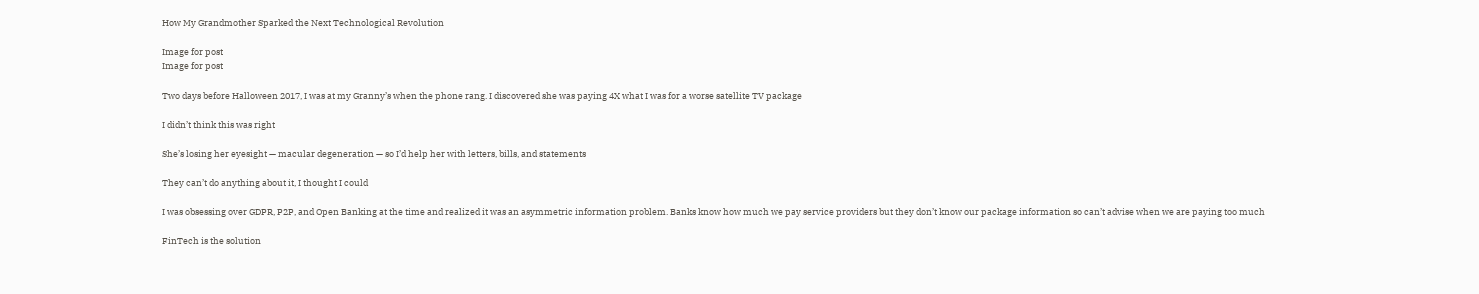How My Grandmother Sparked the Next Technological Revolution

Image for post
Image for post

Two days before Halloween 2017, I was at my Granny’s when the phone rang. I discovered she was paying 4X what I was for a worse satellite TV package

I didn’t think this was right

She’s losing her eyesight — macular degeneration — so I’d help her with letters, bills, and statements

They can’t do anything about it, I thought I could

I was obsessing over GDPR, P2P, and Open Banking at the time and realized it was an asymmetric information problem. Banks know how much we pay service providers but they don’t know our package information so can’t advise when we are paying too much

FinTech is the solution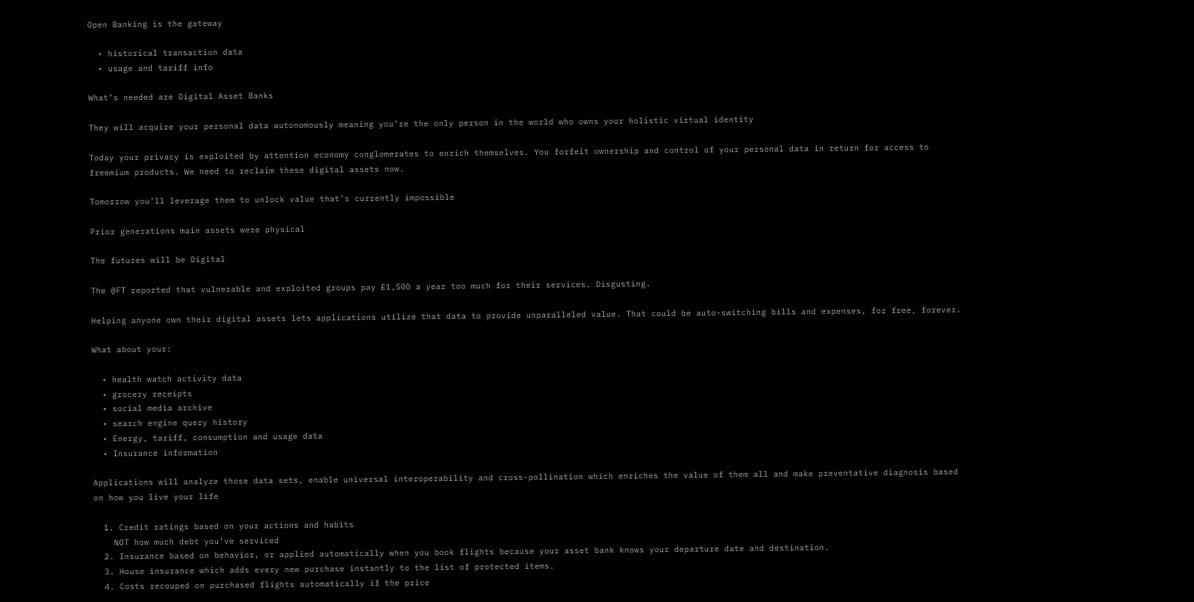Open Banking is the gateway

  • historical transaction data
  • usage and tariff info

What’s needed are Digital Asset Banks

They will acquire your personal data autonomously meaning you’re the only person in the world who owns your holistic virtual identity

Today your privacy is exploited by attention economy conglomerates to enrich themselves. You forfeit ownership and control of your personal data in return for access to freemium products. We need to reclaim these digital assets now.

Tomorrow you’ll leverage them to unlock value that’s currently impossible

Prior generations main assets were physical

The futures will be Digital

The @FT reported that vulnerable and exploited groups pay £1,500 a year too much for their services. Disgusting.

Helping anyone own their digital assets lets applications utilize that data to provide unparalleled value. That could be auto-switching bills and expenses, for free, forever.

What about your:

  • health watch activity data
  • grocery receipts
  • social media archive
  • search engine query history
  • Energy, tariff, consumption and usage data
  • Insurance information

Applications will analyze those data sets, enable universal interoperability and cross-pollination which enriches the value of them all and make preventative diagnosis based on how you live your life

  1. Credit ratings based on your actions and habits
    NOT how much debt you’ve serviced
  2. Insurance based on behavior, or applied automatically when you book flights because your asset bank knows your departure date and destination.
  3. House insurance which adds every new purchase instantly to the list of protected items.
  4. Costs recouped on purchased flights automatically if the price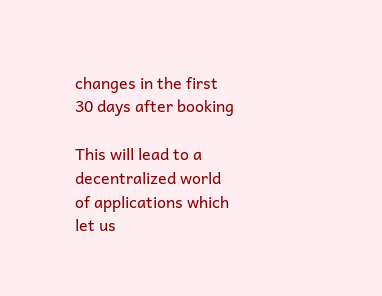changes in the first 30 days after booking

This will lead to a decentralized world of applications which let us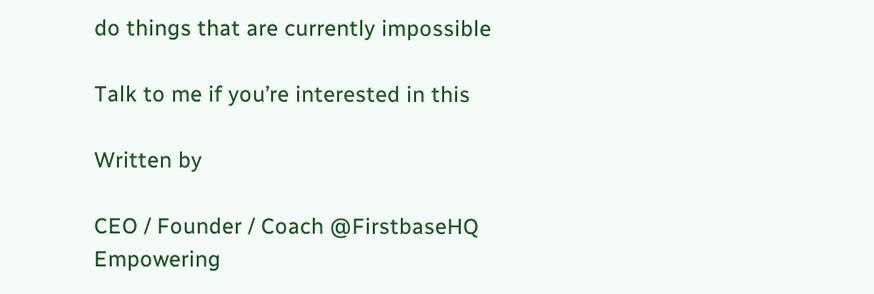do things that are currently impossible

Talk to me if you’re interested in this

Written by

CEO / Founder / Coach @FirstbaseHQ Empowering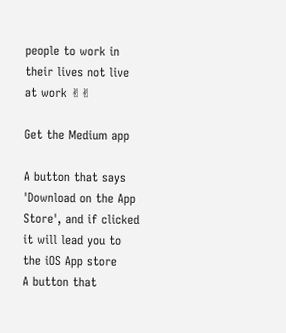people to work in their lives not live at work ✌✌

Get the Medium app

A button that says 'Download on the App Store', and if clicked it will lead you to the iOS App store
A button that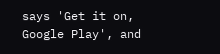says 'Get it on, Google Play', and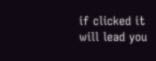if clicked it will lead you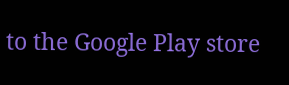to the Google Play store